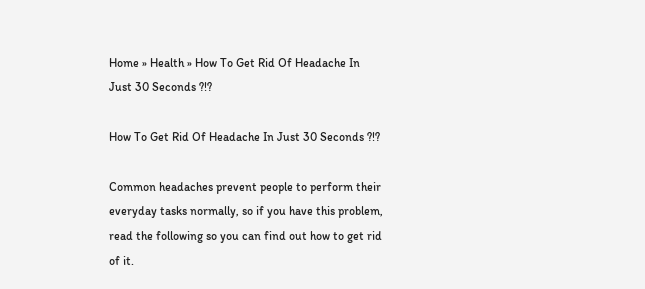Home » Health » How To Get Rid Of Headache In Just 30 Seconds ?!?

How To Get Rid Of Headache In Just 30 Seconds ?!?

Common headaches prevent people to perform their everyday tasks normally, so if you have this problem, read the following so you can find out how to get rid of it.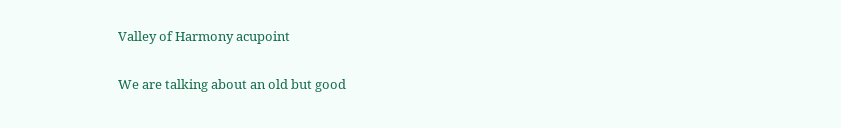Valley of Harmony acupoint

We are talking about an old but good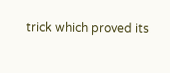trick which proved its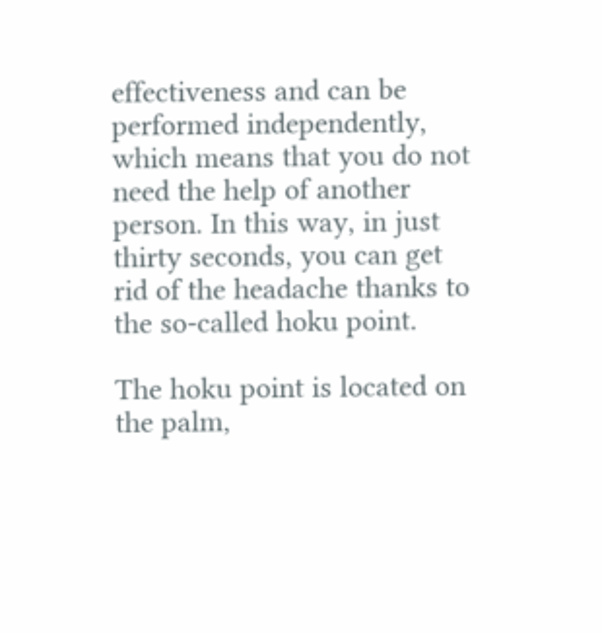effectiveness and can be performed independently, which means that you do not need the help of another person. In this way, in just thirty seconds, you can get rid of the headache thanks to the so-called hoku point.

The hoku point is located on the palm,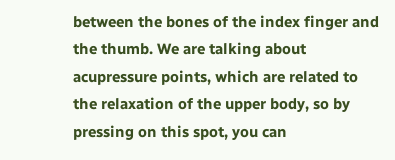between the bones of the index finger and the thumb. We are talking about acupressure points, which are related to the relaxation of the upper body, so by pressing on this spot, you can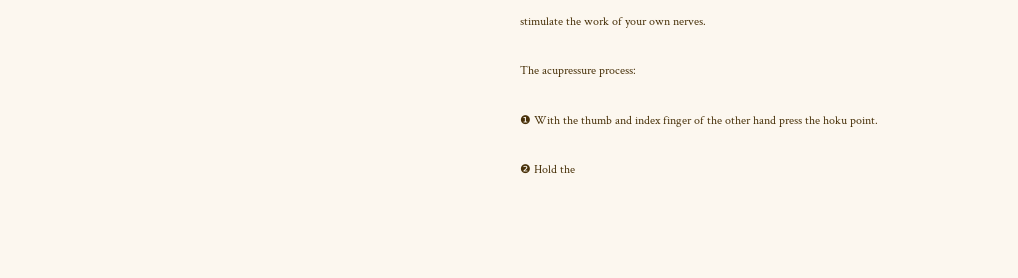stimulate the work of your own nerves.

The acupressure process:

❶ With the thumb and index finger of the other hand press the hoku point.

❷ Hold the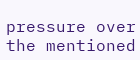pressure over the mentioned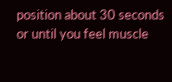position about 30 seconds or until you feel muscle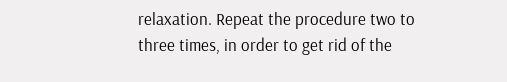relaxation. Repeat the procedure two to three times, in order to get rid of the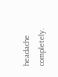headache completely.